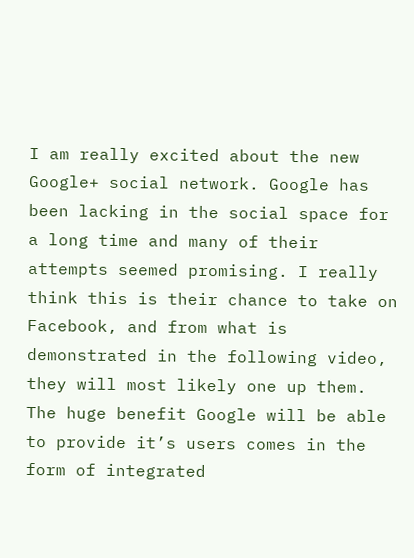I am really excited about the new Google+ social network. Google has been lacking in the social space for a long time and many of their attempts seemed promising. I really think this is their chance to take on Facebook, and from what is demonstrated in the following video, they will most likely one up them. The huge benefit Google will be able to provide it’s users comes in the form of integrated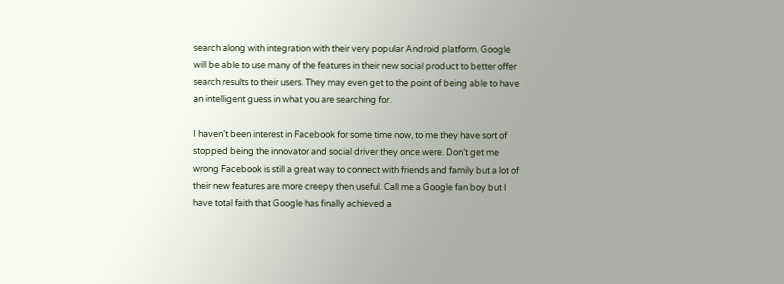search along with integration with their very popular Android platform. Google will be able to use many of the features in their new social product to better offer search results to their users. They may even get to the point of being able to have an intelligent guess in what you are searching for.

I haven’t been interest in Facebook for some time now, to me they have sort of stopped being the innovator and social driver they once were. Don’t get me wrong Facebook is still a great way to connect with friends and family but a lot of their new features are more creepy then useful. Call me a Google fan boy but I have total faith that Google has finally achieved a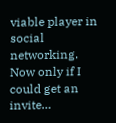viable player in social networking. Now only if I could get an invite…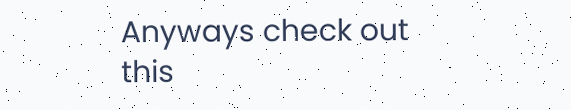Anyways check out this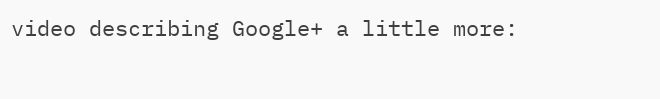video describing Google+ a little more: